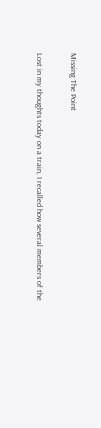Missing The Point

Lost in my thoughts today on a train, I recalled how several members of the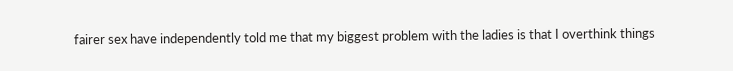fairer sex have independently told me that my biggest problem with the ladies is that I overthink things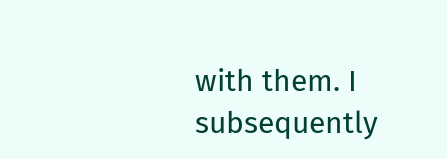with them. I subsequently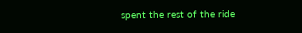spent the rest of the ride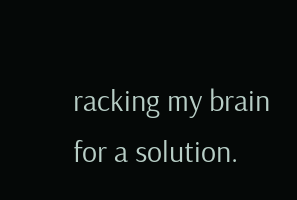racking my brain for a solution.